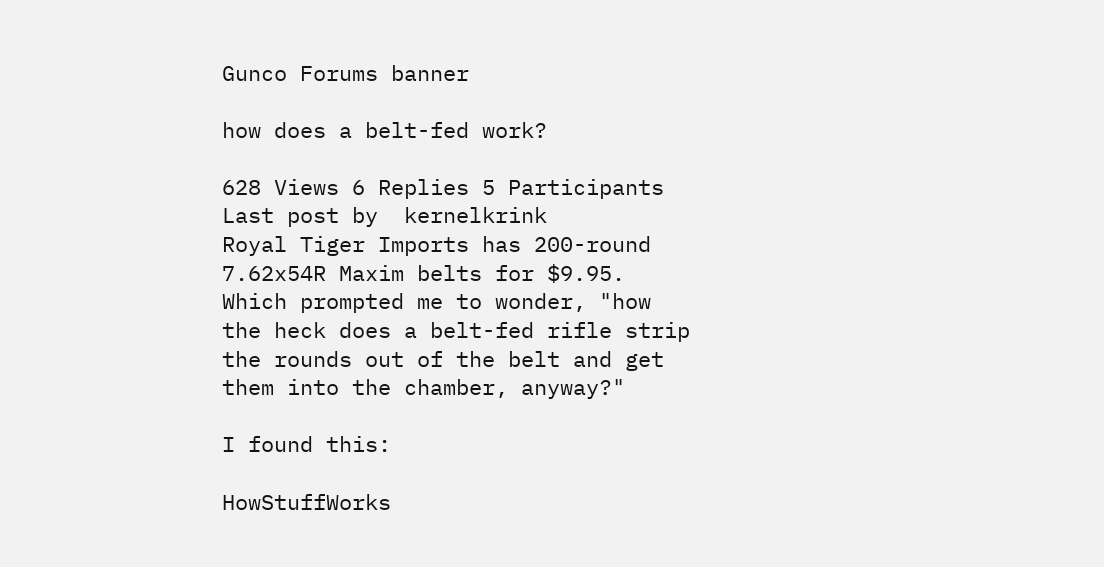Gunco Forums banner

how does a belt-fed work?

628 Views 6 Replies 5 Participants Last post by  kernelkrink
Royal Tiger Imports has 200-round 7.62x54R Maxim belts for $9.95. Which prompted me to wonder, "how the heck does a belt-fed rifle strip the rounds out of the belt and get them into the chamber, anyway?"

I found this:

HowStuffWorks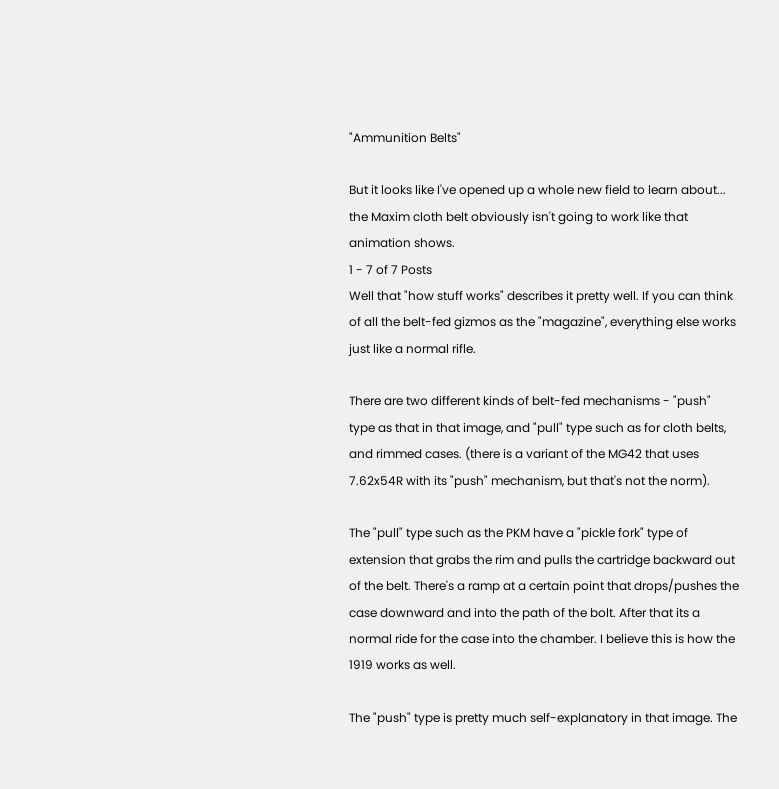"Ammunition Belts"

But it looks like I've opened up a whole new field to learn about... the Maxim cloth belt obviously isn't going to work like that animation shows.
1 - 7 of 7 Posts
Well that "how stuff works" describes it pretty well. If you can think of all the belt-fed gizmos as the "magazine", everything else works just like a normal rifle.

There are two different kinds of belt-fed mechanisms - "push" type as that in that image, and "pull" type such as for cloth belts, and rimmed cases. (there is a variant of the MG42 that uses 7.62x54R with its "push" mechanism, but that's not the norm).

The "pull" type such as the PKM have a "pickle fork" type of extension that grabs the rim and pulls the cartridge backward out of the belt. There's a ramp at a certain point that drops/pushes the case downward and into the path of the bolt. After that its a normal ride for the case into the chamber. I believe this is how the 1919 works as well.

The "push" type is pretty much self-explanatory in that image. The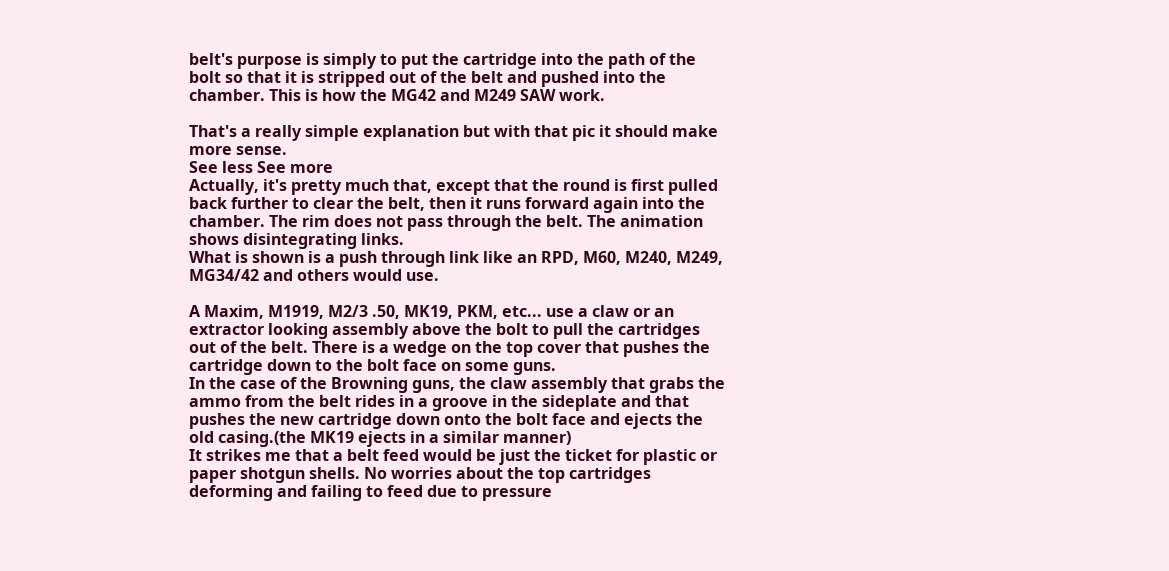belt's purpose is simply to put the cartridge into the path of the bolt so that it is stripped out of the belt and pushed into the chamber. This is how the MG42 and M249 SAW work.

That's a really simple explanation but with that pic it should make more sense.
See less See more
Actually, it's pretty much that, except that the round is first pulled back further to clear the belt, then it runs forward again into the chamber. The rim does not pass through the belt. The animation shows disintegrating links.
What is shown is a push through link like an RPD, M60, M240, M249, MG34/42 and others would use.

A Maxim, M1919, M2/3 .50, MK19, PKM, etc... use a claw or an extractor looking assembly above the bolt to pull the cartridges out of the belt. There is a wedge on the top cover that pushes the cartridge down to the bolt face on some guns.
In the case of the Browning guns, the claw assembly that grabs the ammo from the belt rides in a groove in the sideplate and that pushes the new cartridge down onto the bolt face and ejects the old casing.(the MK19 ejects in a similar manner)
It strikes me that a belt feed would be just the ticket for plastic or paper shotgun shells. No worries about the top cartridges deforming and failing to feed due to pressure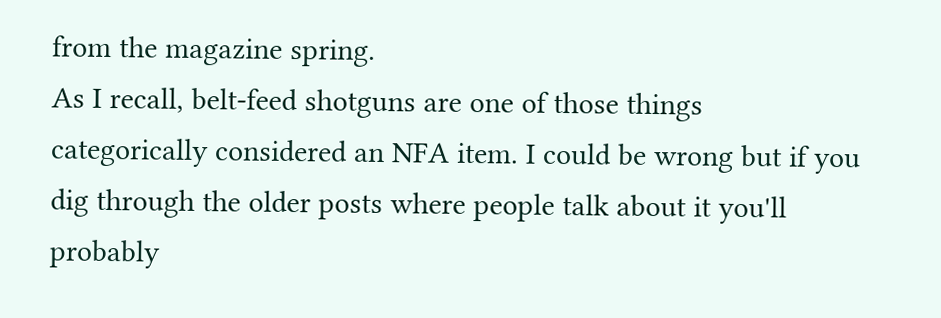from the magazine spring.
As I recall, belt-feed shotguns are one of those things categorically considered an NFA item. I could be wrong but if you dig through the older posts where people talk about it you'll probably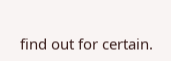find out for certain.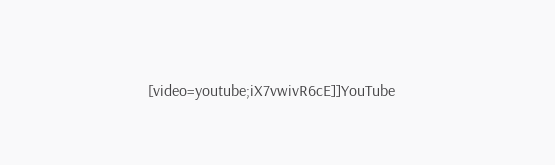[video=youtube;iX7vwivR6cE]]YouTube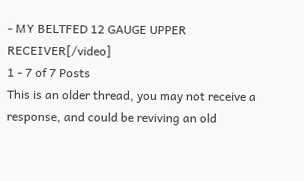- MY BELTFED 12 GAUGE UPPER RECEIVER[/video]
1 - 7 of 7 Posts
This is an older thread, you may not receive a response, and could be reviving an old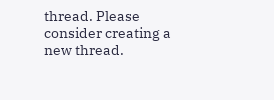thread. Please consider creating a new thread.